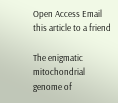Open Access Email this article to a friend

The enigmatic mitochondrial genome of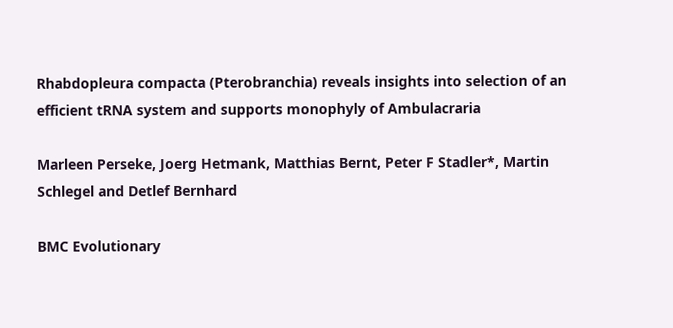Rhabdopleura compacta (Pterobranchia) reveals insights into selection of an efficient tRNA system and supports monophyly of Ambulacraria

Marleen Perseke, Joerg Hetmank, Matthias Bernt, Peter F Stadler*, Martin Schlegel and Detlef Bernhard

BMC Evolutionary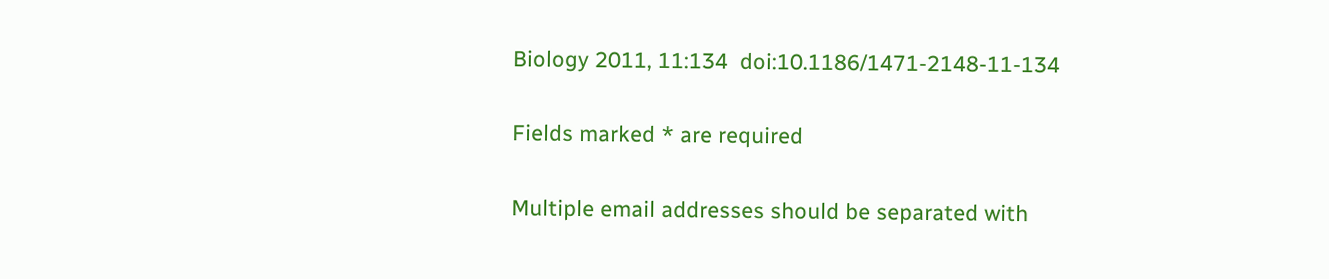Biology 2011, 11:134  doi:10.1186/1471-2148-11-134

Fields marked * are required

Multiple email addresses should be separated with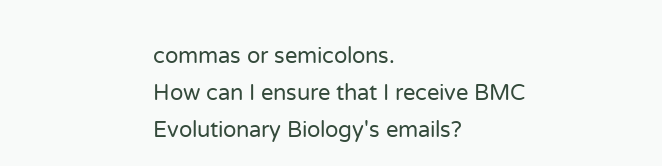commas or semicolons.
How can I ensure that I receive BMC Evolutionary Biology's emails?